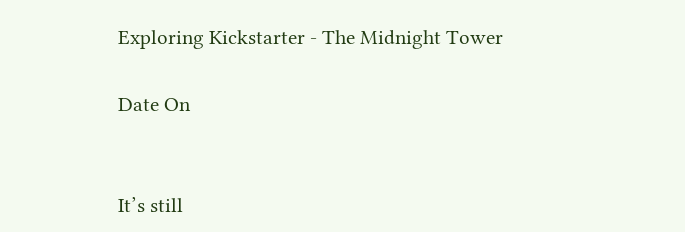Exploring Kickstarter - The Midnight Tower

Date On


It’s still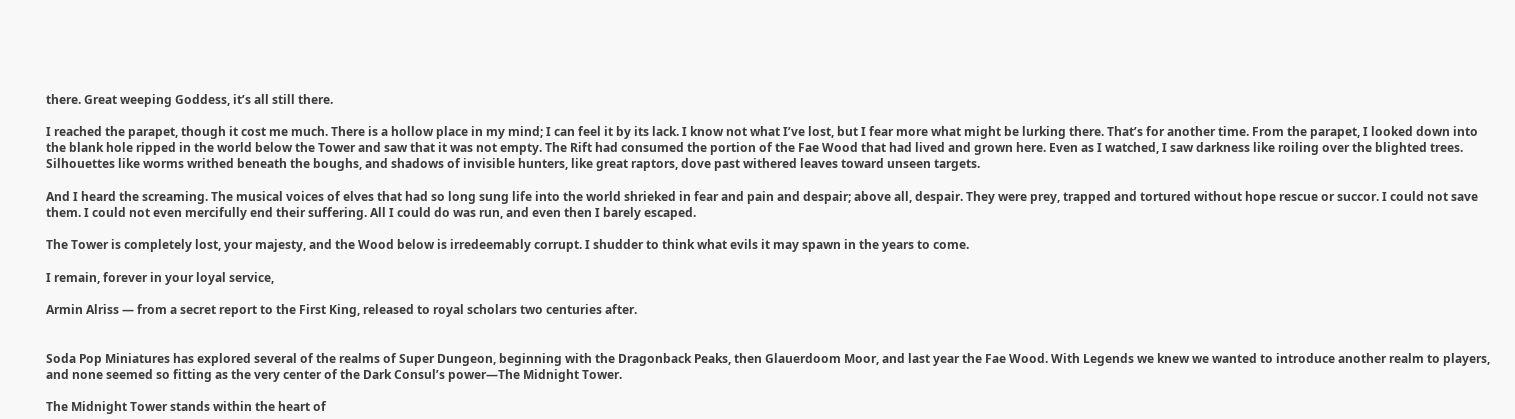there. Great weeping Goddess, it’s all still there.

I reached the parapet, though it cost me much. There is a hollow place in my mind; I can feel it by its lack. I know not what I’ve lost, but I fear more what might be lurking there. That’s for another time. From the parapet, I looked down into the blank hole ripped in the world below the Tower and saw that it was not empty. The Rift had consumed the portion of the Fae Wood that had lived and grown here. Even as I watched, I saw darkness like roiling over the blighted trees. Silhouettes like worms writhed beneath the boughs, and shadows of invisible hunters, like great raptors, dove past withered leaves toward unseen targets.

And I heard the screaming. The musical voices of elves that had so long sung life into the world shrieked in fear and pain and despair; above all, despair. They were prey, trapped and tortured without hope rescue or succor. I could not save them. I could not even mercifully end their suffering. All I could do was run, and even then I barely escaped.

The Tower is completely lost, your majesty, and the Wood below is irredeemably corrupt. I shudder to think what evils it may spawn in the years to come.

I remain, forever in your loyal service,

Armin Alriss — from a secret report to the First King, released to royal scholars two centuries after.


Soda Pop Miniatures has explored several of the realms of Super Dungeon, beginning with the Dragonback Peaks, then Glauerdoom Moor, and last year the Fae Wood. With Legends we knew we wanted to introduce another realm to players, and none seemed so fitting as the very center of the Dark Consul’s power—The Midnight Tower.

The Midnight Tower stands within the heart of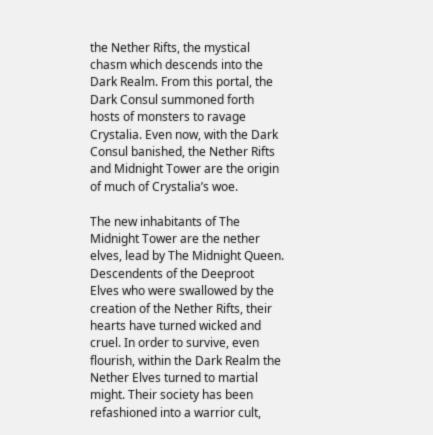the Nether Rifts, the mystical chasm which descends into the Dark Realm. From this portal, the Dark Consul summoned forth hosts of monsters to ravage Crystalia. Even now, with the Dark Consul banished, the Nether Rifts and Midnight Tower are the origin of much of Crystalia’s woe.

The new inhabitants of The Midnight Tower are the nether elves, lead by The Midnight Queen. Descendents of the Deeproot Elves who were swallowed by the creation of the Nether Rifts, their hearts have turned wicked and cruel. In order to survive, even flourish, within the Dark Realm the Nether Elves turned to martial might. Their society has been refashioned into a warrior cult,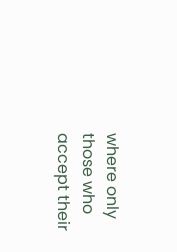where only those who accept their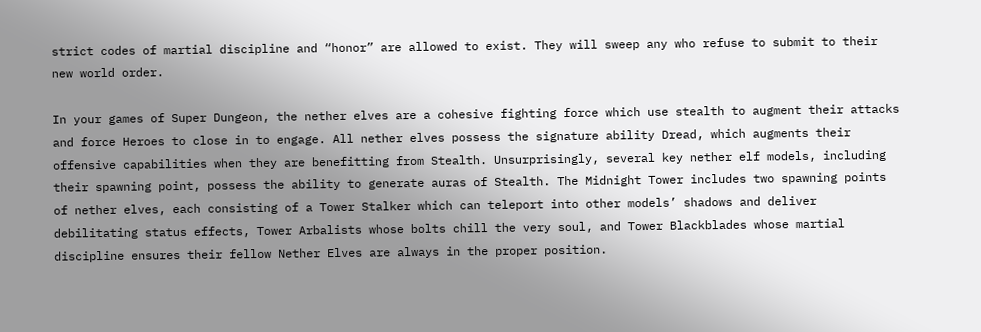strict codes of martial discipline and “honor” are allowed to exist. They will sweep any who refuse to submit to their new world order.

In your games of Super Dungeon, the nether elves are a cohesive fighting force which use stealth to augment their attacks and force Heroes to close in to engage. All nether elves possess the signature ability Dread, which augments their offensive capabilities when they are benefitting from Stealth. Unsurprisingly, several key nether elf models, including their spawning point, possess the ability to generate auras of Stealth. The Midnight Tower includes two spawning points of nether elves, each consisting of a Tower Stalker which can teleport into other models’ shadows and deliver debilitating status effects, Tower Arbalists whose bolts chill the very soul, and Tower Blackblades whose martial discipline ensures their fellow Nether Elves are always in the proper position.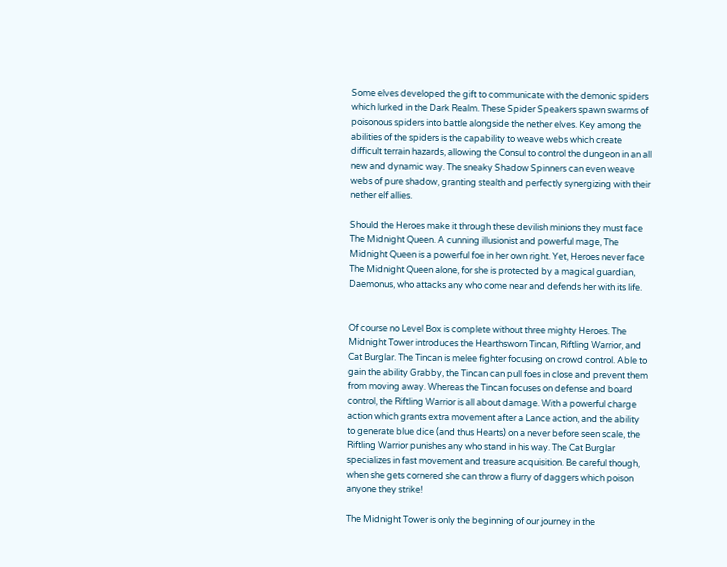Some elves developed the gift to communicate with the demonic spiders which lurked in the Dark Realm. These Spider Speakers spawn swarms of poisonous spiders into battle alongside the nether elves. Key among the abilities of the spiders is the capability to weave webs which create difficult terrain hazards, allowing the Consul to control the dungeon in an all new and dynamic way. The sneaky Shadow Spinners can even weave webs of pure shadow, granting stealth and perfectly synergizing with their nether elf allies.

Should the Heroes make it through these devilish minions they must face The Midnight Queen. A cunning illusionist and powerful mage, The Midnight Queen is a powerful foe in her own right. Yet, Heroes never face The Midnight Queen alone, for she is protected by a magical guardian, Daemonus, who attacks any who come near and defends her with its life.


Of course no Level Box is complete without three mighty Heroes. The Midnight Tower introduces the Hearthsworn Tincan, Riftling Warrior, and Cat Burglar. The Tincan is melee fighter focusing on crowd control. Able to gain the ability Grabby, the Tincan can pull foes in close and prevent them from moving away. Whereas the Tincan focuses on defense and board control, the Riftling Warrior is all about damage. With a powerful charge action which grants extra movement after a Lance action, and the ability to generate blue dice (and thus Hearts) on a never before seen scale, the Riftling Warrior punishes any who stand in his way. The Cat Burglar specializes in fast movement and treasure acquisition. Be careful though, when she gets cornered she can throw a flurry of daggers which poison anyone they strike!

The Midnight Tower is only the beginning of our journey in the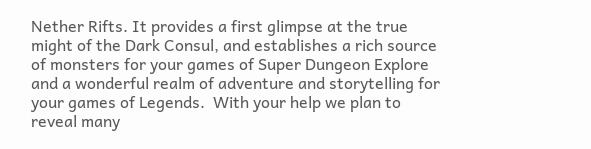Nether Rifts. It provides a first glimpse at the true might of the Dark Consul, and establishes a rich source of monsters for your games of Super Dungeon Explore and a wonderful realm of adventure and storytelling for your games of Legends.  With your help we plan to reveal many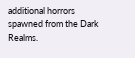additional horrors spawned from the Dark Realms.